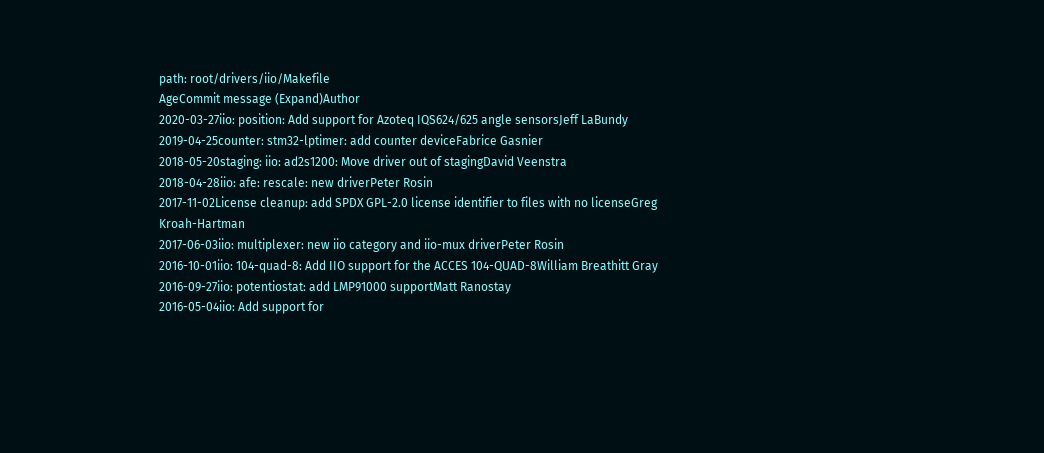path: root/drivers/iio/Makefile
AgeCommit message (Expand)Author
2020-03-27iio: position: Add support for Azoteq IQS624/625 angle sensorsJeff LaBundy
2019-04-25counter: stm32-lptimer: add counter deviceFabrice Gasnier
2018-05-20staging: iio: ad2s1200: Move driver out of stagingDavid Veenstra
2018-04-28iio: afe: rescale: new driverPeter Rosin
2017-11-02License cleanup: add SPDX GPL-2.0 license identifier to files with no licenseGreg Kroah-Hartman
2017-06-03iio: multiplexer: new iio category and iio-mux driverPeter Rosin
2016-10-01iio: 104-quad-8: Add IIO support for the ACCES 104-QUAD-8William Breathitt Gray
2016-09-27iio: potentiostat: add LMP91000 supportMatt Ranostay
2016-05-04iio: Add support for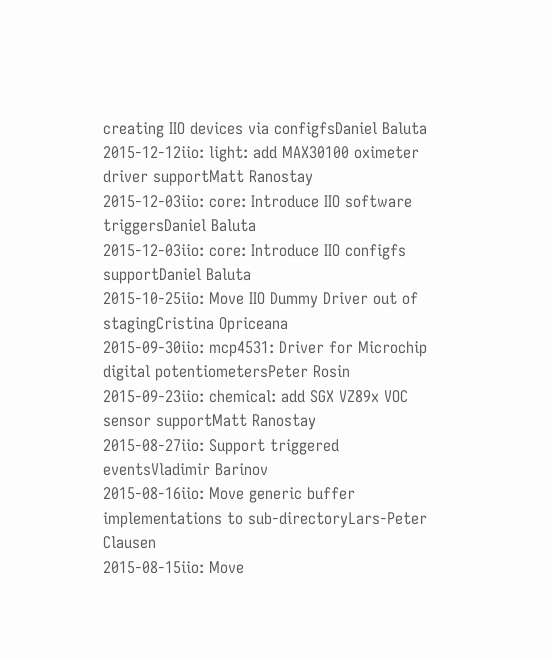creating IIO devices via configfsDaniel Baluta
2015-12-12iio: light: add MAX30100 oximeter driver supportMatt Ranostay
2015-12-03iio: core: Introduce IIO software triggersDaniel Baluta
2015-12-03iio: core: Introduce IIO configfs supportDaniel Baluta
2015-10-25iio: Move IIO Dummy Driver out of stagingCristina Opriceana
2015-09-30iio: mcp4531: Driver for Microchip digital potentiometersPeter Rosin
2015-09-23iio: chemical: add SGX VZ89x VOC sensor supportMatt Ranostay
2015-08-27iio: Support triggered eventsVladimir Barinov
2015-08-16iio: Move generic buffer implementations to sub-directoryLars-Peter Clausen
2015-08-15iio: Move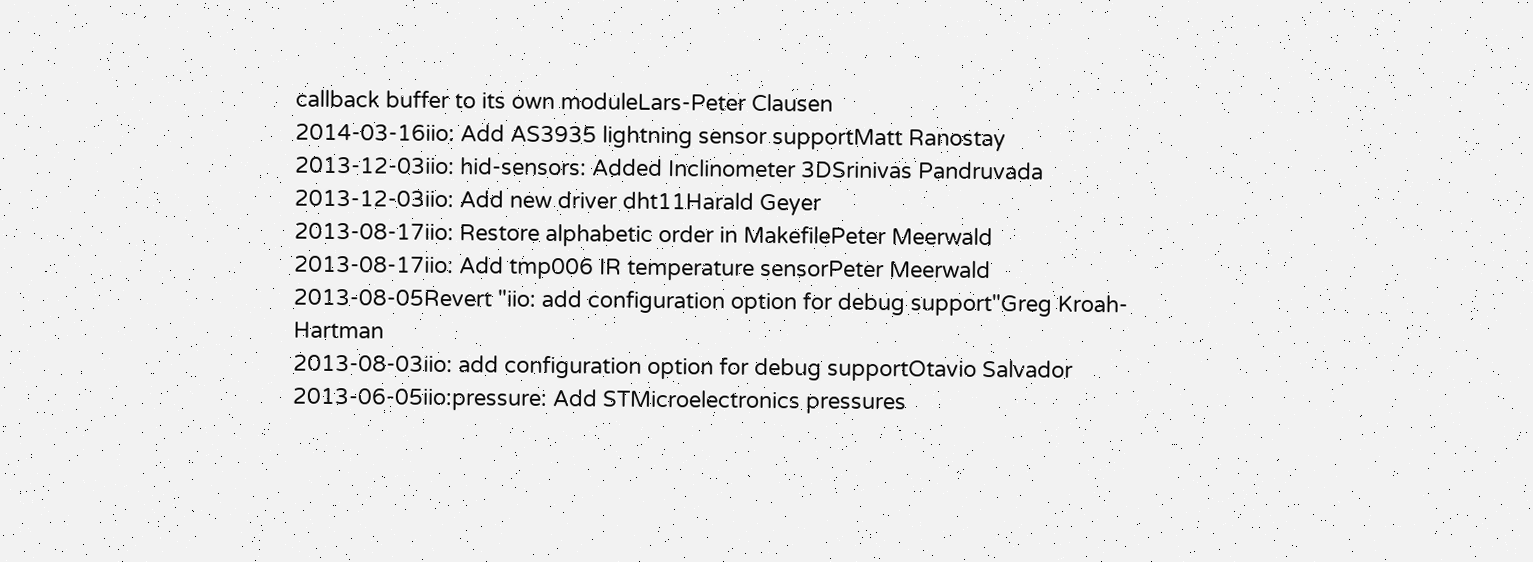callback buffer to its own moduleLars-Peter Clausen
2014-03-16iio: Add AS3935 lightning sensor supportMatt Ranostay
2013-12-03iio: hid-sensors: Added Inclinometer 3DSrinivas Pandruvada
2013-12-03iio: Add new driver dht11Harald Geyer
2013-08-17iio: Restore alphabetic order in MakefilePeter Meerwald
2013-08-17iio: Add tmp006 IR temperature sensorPeter Meerwald
2013-08-05Revert "iio: add configuration option for debug support"Greg Kroah-Hartman
2013-08-03iio: add configuration option for debug supportOtavio Salvador
2013-06-05iio:pressure: Add STMicroelectronics pressures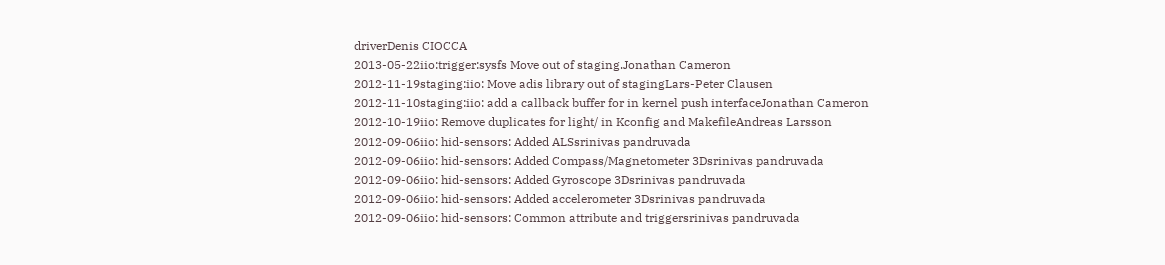driverDenis CIOCCA
2013-05-22iio:trigger:sysfs Move out of staging.Jonathan Cameron
2012-11-19staging:iio: Move adis library out of stagingLars-Peter Clausen
2012-11-10staging:iio: add a callback buffer for in kernel push interfaceJonathan Cameron
2012-10-19iio: Remove duplicates for light/ in Kconfig and MakefileAndreas Larsson
2012-09-06iio: hid-sensors: Added ALSsrinivas pandruvada
2012-09-06iio: hid-sensors: Added Compass/Magnetometer 3Dsrinivas pandruvada
2012-09-06iio: hid-sensors: Added Gyroscope 3Dsrinivas pandruvada
2012-09-06iio: hid-sensors: Added accelerometer 3Dsrinivas pandruvada
2012-09-06iio: hid-sensors: Common attribute and triggersrinivas pandruvada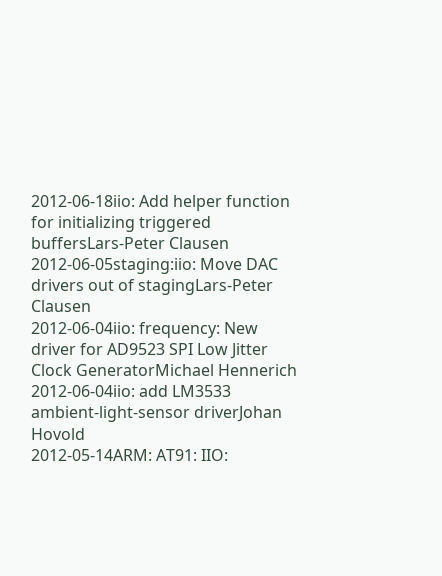2012-06-18iio: Add helper function for initializing triggered buffersLars-Peter Clausen
2012-06-05staging:iio: Move DAC drivers out of stagingLars-Peter Clausen
2012-06-04iio: frequency: New driver for AD9523 SPI Low Jitter Clock GeneratorMichael Hennerich
2012-06-04iio: add LM3533 ambient-light-sensor driverJohan Hovold
2012-05-14ARM: AT91: IIO: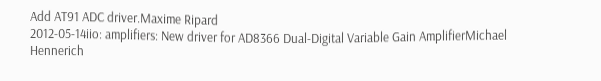Add AT91 ADC driver.Maxime Ripard
2012-05-14iio: amplifiers: New driver for AD8366 Dual-Digital Variable Gain AmplifierMichael Hennerich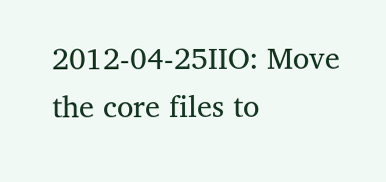2012-04-25IIO: Move the core files to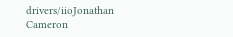drivers/iioJonathan Cameron